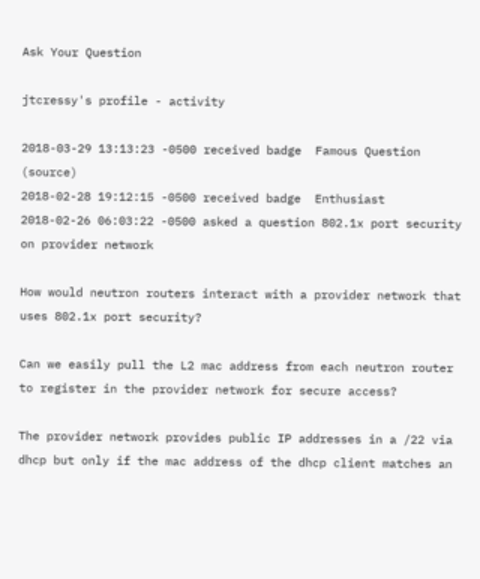Ask Your Question

jtcressy's profile - activity

2018-03-29 13:13:23 -0500 received badge  Famous Question (source)
2018-02-28 19:12:15 -0500 received badge  Enthusiast
2018-02-26 06:03:22 -0500 asked a question 802.1x port security on provider network

How would neutron routers interact with a provider network that uses 802.1x port security?

Can we easily pull the L2 mac address from each neutron router to register in the provider network for secure access?

The provider network provides public IP addresses in a /22 via dhcp but only if the mac address of the dhcp client matches an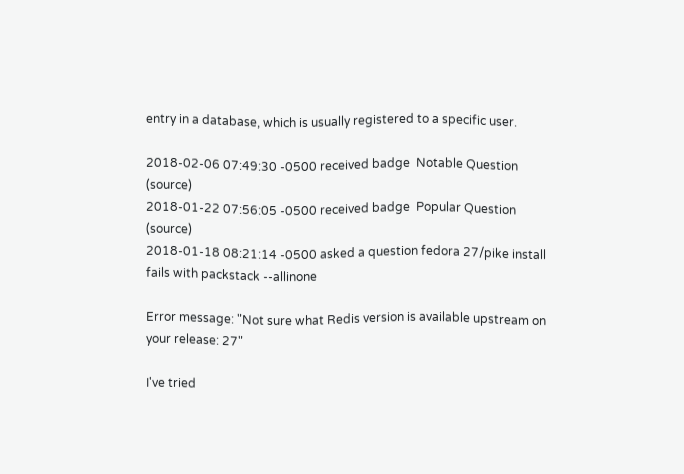entry in a database, which is usually registered to a specific user.

2018-02-06 07:49:30 -0500 received badge  Notable Question (source)
2018-01-22 07:56:05 -0500 received badge  Popular Question (source)
2018-01-18 08:21:14 -0500 asked a question fedora 27/pike install fails with packstack --allinone

Error message: "Not sure what Redis version is available upstream on your release: 27"

I've tried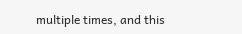multiple times, and this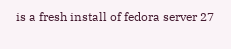is a fresh install of fedora server 27